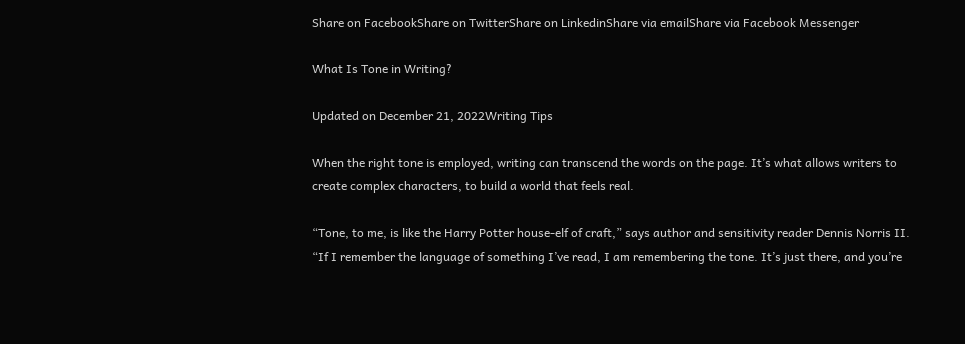Share on FacebookShare on TwitterShare on LinkedinShare via emailShare via Facebook Messenger

What Is Tone in Writing?

Updated on December 21, 2022Writing Tips

When the right tone is employed, writing can transcend the words on the page. It’s what allows writers to create complex characters, to build a world that feels real.

“Tone, to me, is like the Harry Potter house-elf of craft,” says author and sensitivity reader Dennis Norris II. “If I remember the language of something I’ve read, I am remembering the tone. It’s just there, and you’re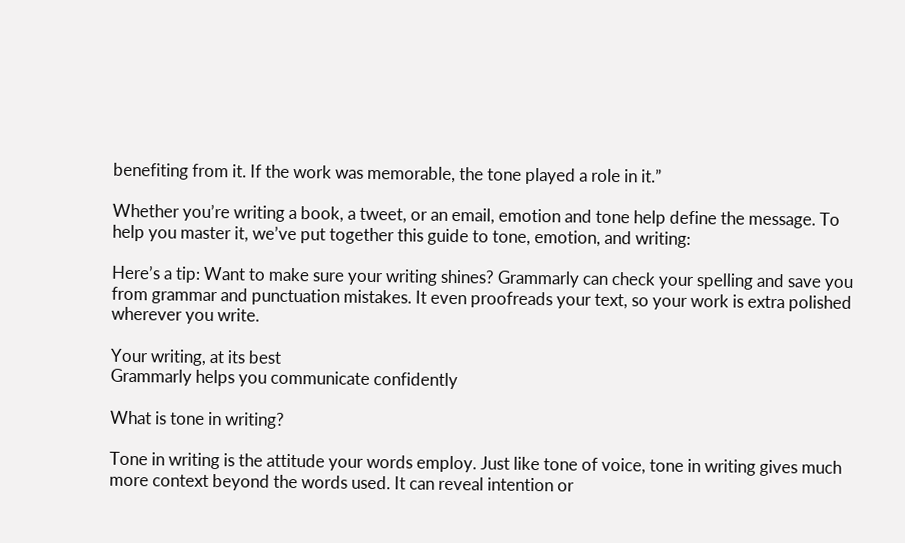benefiting from it. If the work was memorable, the tone played a role in it.”

Whether you’re writing a book, a tweet, or an email, emotion and tone help define the message. To help you master it, we’ve put together this guide to tone, emotion, and writing:

Here’s a tip: Want to make sure your writing shines? Grammarly can check your spelling and save you from grammar and punctuation mistakes. It even proofreads your text, so your work is extra polished wherever you write.

Your writing, at its best
Grammarly helps you communicate confidently

What is tone in writing?

Tone in writing is the attitude your words employ. Just like tone of voice, tone in writing gives much more context beyond the words used. It can reveal intention or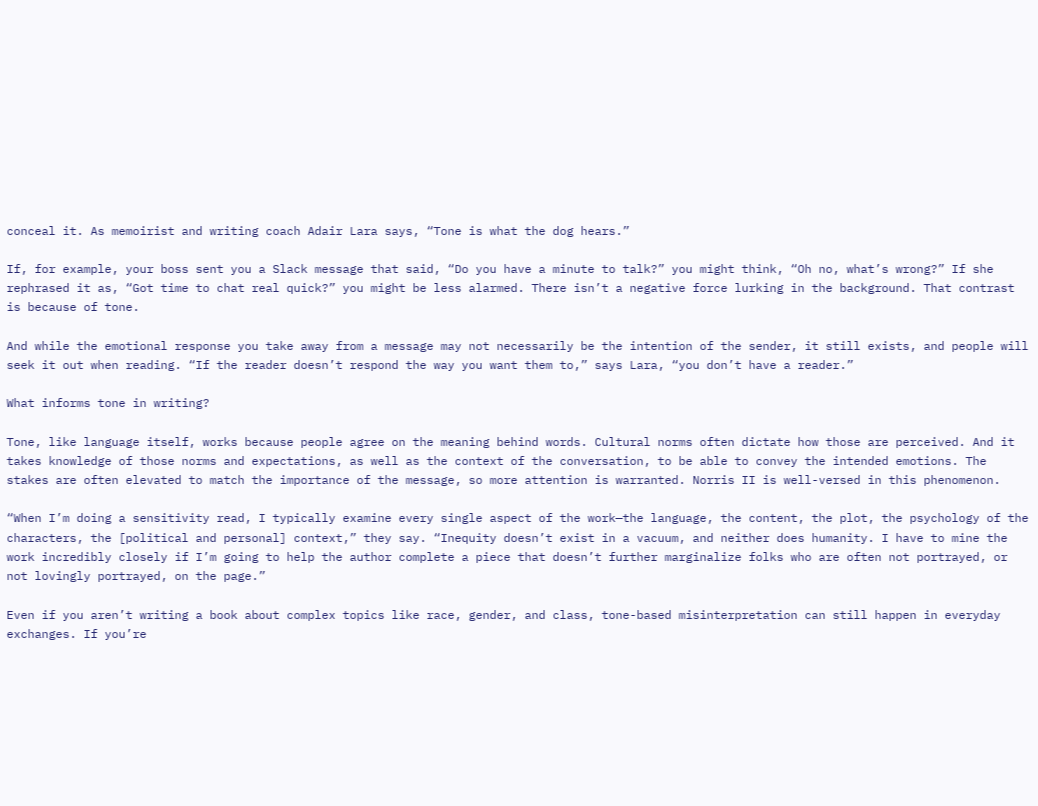conceal it. As memoirist and writing coach Adair Lara says, “Tone is what the dog hears.”

If, for example, your boss sent you a Slack message that said, “Do you have a minute to talk?” you might think, “Oh no, what’s wrong?” If she rephrased it as, “Got time to chat real quick?” you might be less alarmed. There isn’t a negative force lurking in the background. That contrast is because of tone.

And while the emotional response you take away from a message may not necessarily be the intention of the sender, it still exists, and people will seek it out when reading. “If the reader doesn’t respond the way you want them to,” says Lara, “you don’t have a reader.”

What informs tone in writing?

Tone, like language itself, works because people agree on the meaning behind words. Cultural norms often dictate how those are perceived. And it takes knowledge of those norms and expectations, as well as the context of the conversation, to be able to convey the intended emotions. The stakes are often elevated to match the importance of the message, so more attention is warranted. Norris II is well-versed in this phenomenon.

“When I’m doing a sensitivity read, I typically examine every single aspect of the work—the language, the content, the plot, the psychology of the characters, the [political and personal] context,” they say. “Inequity doesn’t exist in a vacuum, and neither does humanity. I have to mine the work incredibly closely if I’m going to help the author complete a piece that doesn’t further marginalize folks who are often not portrayed, or not lovingly portrayed, on the page.”

Even if you aren’t writing a book about complex topics like race, gender, and class, tone-based misinterpretation can still happen in everyday exchanges. If you’re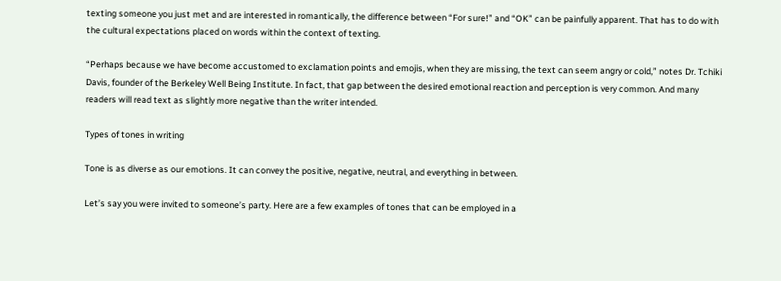texting someone you just met and are interested in romantically, the difference between “For sure!” and “OK” can be painfully apparent. That has to do with the cultural expectations placed on words within the context of texting.

“Perhaps because we have become accustomed to exclamation points and emojis, when they are missing, the text can seem angry or cold,” notes Dr. Tchiki Davis, founder of the Berkeley Well Being Institute. In fact, that gap between the desired emotional reaction and perception is very common. And many readers will read text as slightly more negative than the writer intended.

Types of tones in writing

Tone is as diverse as our emotions. It can convey the positive, negative, neutral, and everything in between.

Let’s say you were invited to someone’s party. Here are a few examples of tones that can be employed in a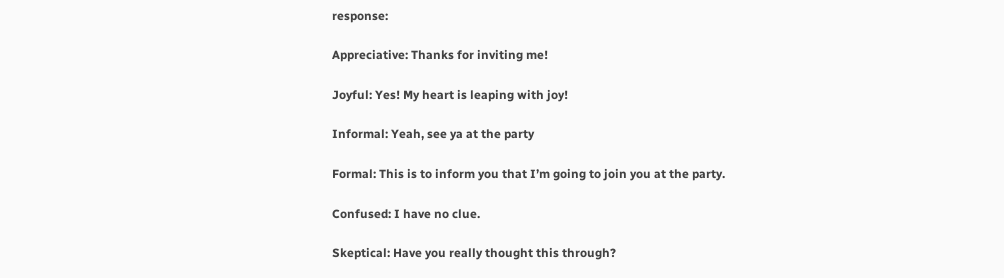response:

Appreciative: Thanks for inviting me!

Joyful: Yes! My heart is leaping with joy!

Informal: Yeah, see ya at the party

Formal: This is to inform you that I’m going to join you at the party.

Confused: I have no clue.

Skeptical: Have you really thought this through?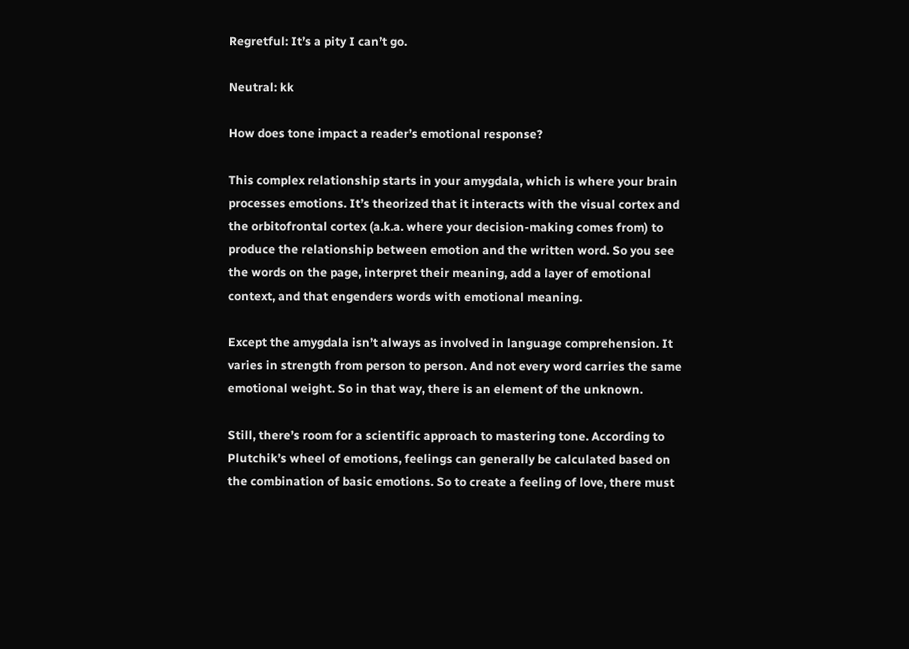Regretful: It’s a pity I can’t go.

Neutral: kk

How does tone impact a reader’s emotional response?

This complex relationship starts in your amygdala, which is where your brain processes emotions. It’s theorized that it interacts with the visual cortex and the orbitofrontal cortex (a.k.a. where your decision-making comes from) to produce the relationship between emotion and the written word. So you see the words on the page, interpret their meaning, add a layer of emotional context, and that engenders words with emotional meaning.

Except the amygdala isn’t always as involved in language comprehension. It varies in strength from person to person. And not every word carries the same emotional weight. So in that way, there is an element of the unknown.

Still, there’s room for a scientific approach to mastering tone. According to Plutchik’s wheel of emotions, feelings can generally be calculated based on the combination of basic emotions. So to create a feeling of love, there must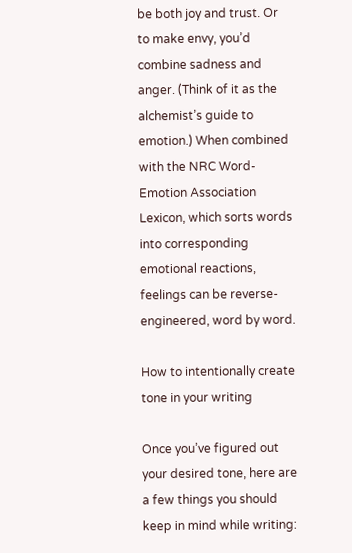be both joy and trust. Or to make envy, you’d combine sadness and anger. (Think of it as the alchemist’s guide to emotion.) When combined with the NRC Word-Emotion Association Lexicon, which sorts words into corresponding emotional reactions, feelings can be reverse-engineered, word by word.

How to intentionally create tone in your writing

Once you’ve figured out your desired tone, here are a few things you should keep in mind while writing: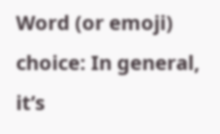Word (or emoji) choice: In general, it’s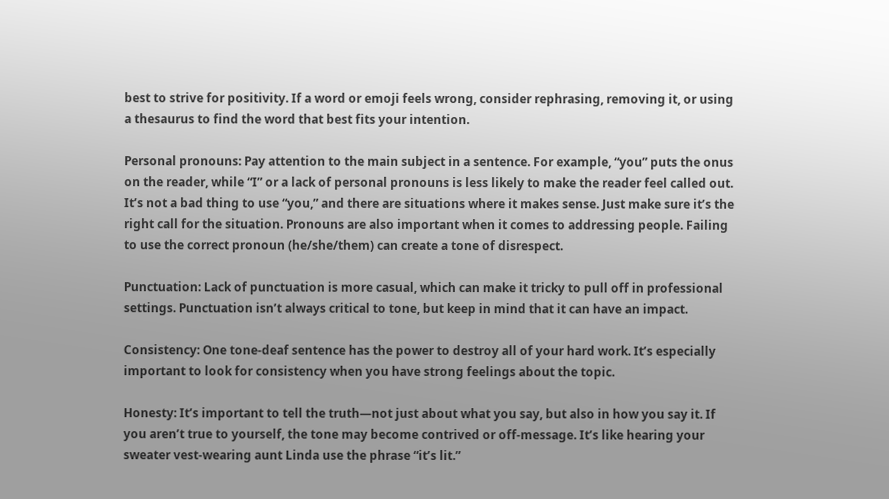best to strive for positivity. If a word or emoji feels wrong, consider rephrasing, removing it, or using a thesaurus to find the word that best fits your intention.

Personal pronouns: Pay attention to the main subject in a sentence. For example, “you” puts the onus on the reader, while “I” or a lack of personal pronouns is less likely to make the reader feel called out. It’s not a bad thing to use “you,” and there are situations where it makes sense. Just make sure it’s the right call for the situation. Pronouns are also important when it comes to addressing people. Failing to use the correct pronoun (he/she/them) can create a tone of disrespect.

Punctuation: Lack of punctuation is more casual, which can make it tricky to pull off in professional settings. Punctuation isn’t always critical to tone, but keep in mind that it can have an impact.

Consistency: One tone-deaf sentence has the power to destroy all of your hard work. It’s especially important to look for consistency when you have strong feelings about the topic.

Honesty: It’s important to tell the truth—not just about what you say, but also in how you say it. If you aren’t true to yourself, the tone may become contrived or off-message. It’s like hearing your sweater vest-wearing aunt Linda use the phrase “it’s lit.”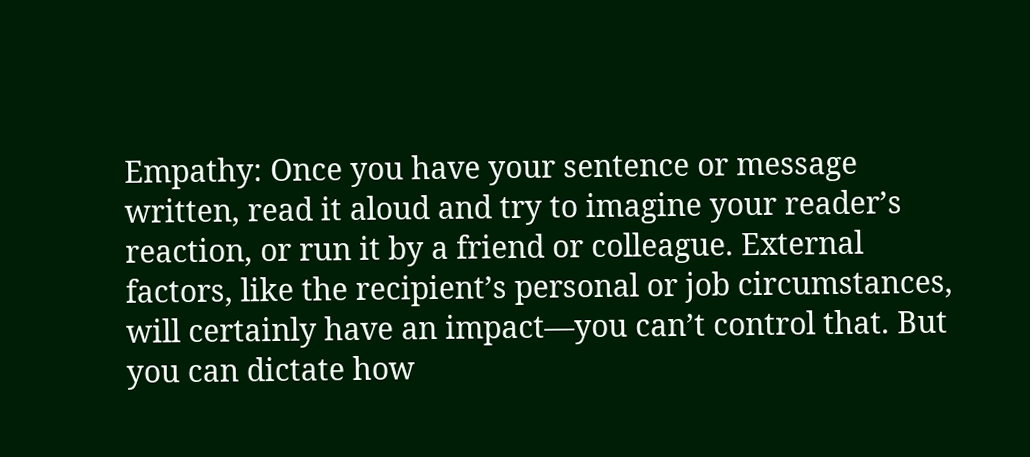Empathy: Once you have your sentence or message written, read it aloud and try to imagine your reader’s reaction, or run it by a friend or colleague. External factors, like the recipient’s personal or job circumstances, will certainly have an impact—you can’t control that. But you can dictate how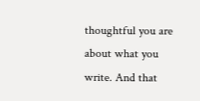thoughtful you are about what you write. And that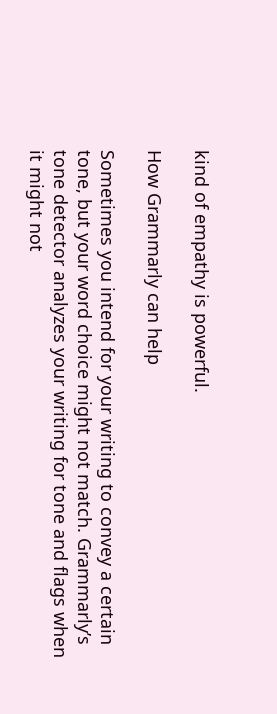kind of empathy is powerful.

How Grammarly can help

Sometimes you intend for your writing to convey a certain tone, but your word choice might not match. Grammarly’s tone detector analyzes your writing for tone and flags when it might not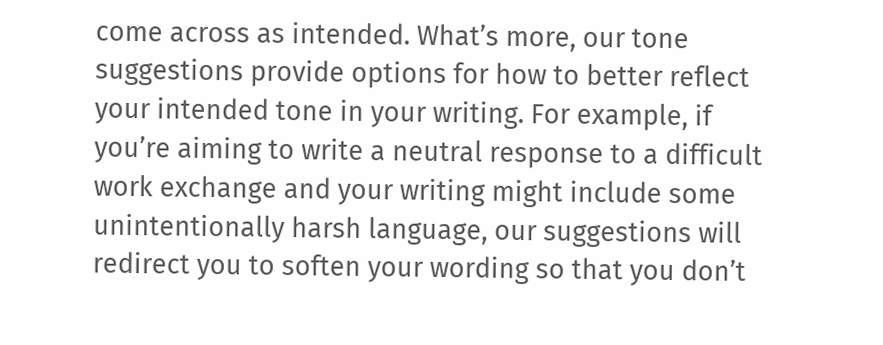come across as intended. What’s more, our tone suggestions provide options for how to better reflect your intended tone in your writing. For example, if you’re aiming to write a neutral response to a difficult work exchange and your writing might include some unintentionally harsh language, our suggestions will redirect you to soften your wording so that you don’t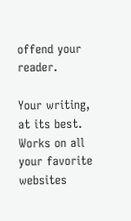offend your reader.

Your writing, at its best.
Works on all your favorite websites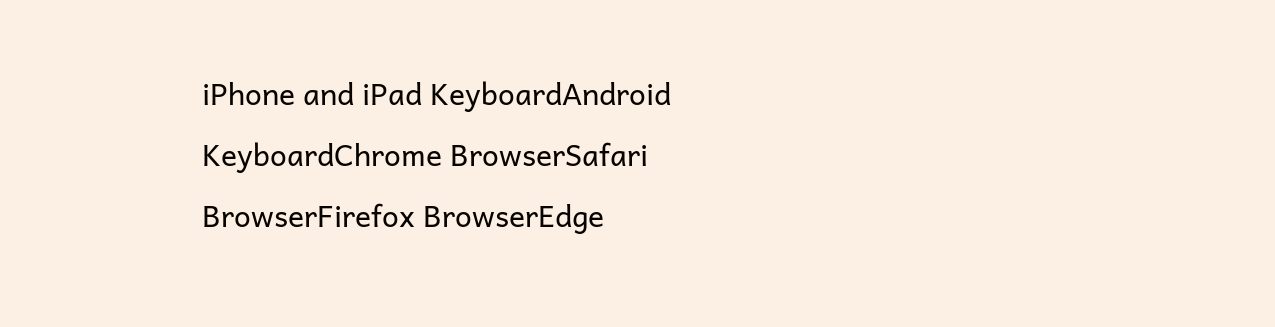iPhone and iPad KeyboardAndroid KeyboardChrome BrowserSafari BrowserFirefox BrowserEdge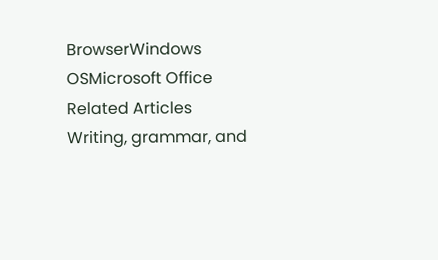BrowserWindows OSMicrosoft Office
Related Articles
Writing, grammar, and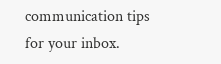communication tips for your inbox.